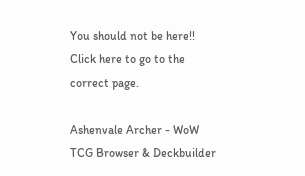You should not be here!! Click here to go to the correct page.

Ashenvale Archer - WoW TCG Browser & Deckbuilder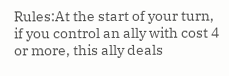Rules:At the start of your turn, if you control an ally with cost 4 or more, this ally deals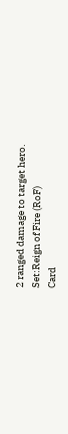2 ranged damage to target hero.
Set:Reign of Fire (RoF)
Card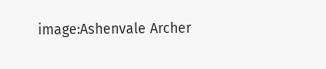image:Ashenvale Archer